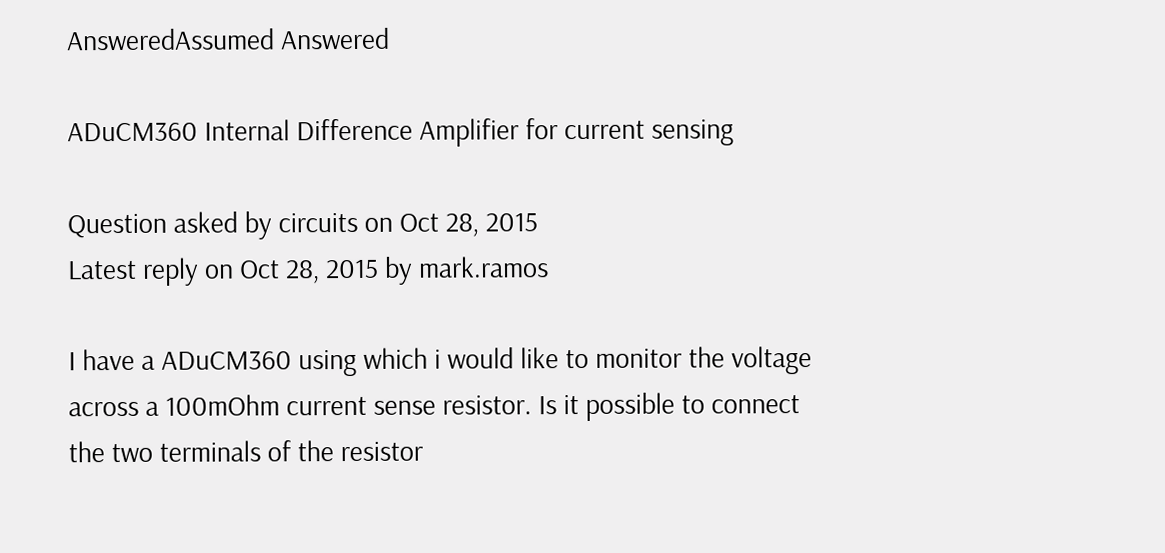AnsweredAssumed Answered

ADuCM360 Internal Difference Amplifier for current sensing

Question asked by circuits on Oct 28, 2015
Latest reply on Oct 28, 2015 by mark.ramos

I have a ADuCM360 using which i would like to monitor the voltage across a 100mOhm current sense resistor. Is it possible to connect the two terminals of the resistor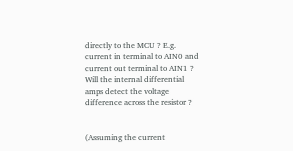directly to the MCU ? E.g. current in terminal to AIN0 and current out terminal to AIN1 ? Will the internal differential amps detect the voltage difference across the resistor ?


(Assuming the current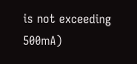is not exceeding 500mA)